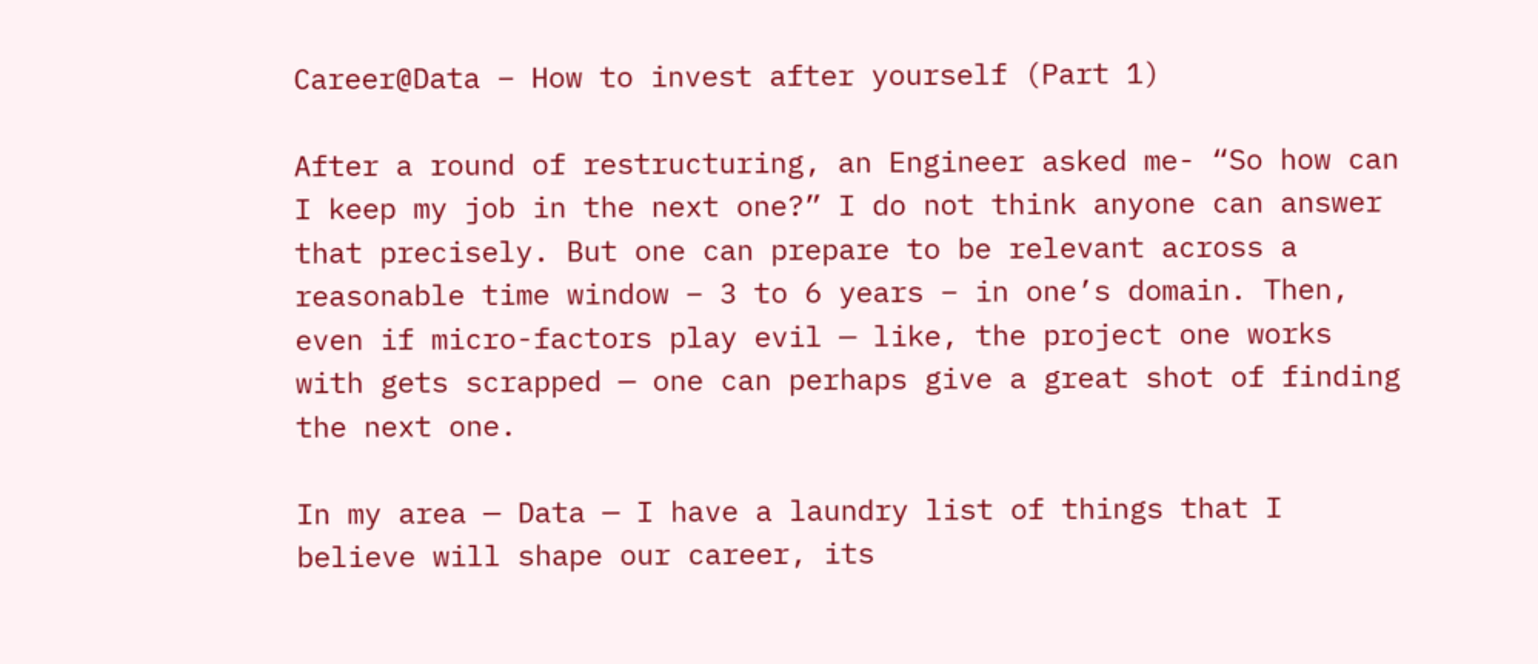Career@Data – How to invest after yourself (Part 1)

After a round of restructuring, an Engineer asked me- “So how can I keep my job in the next one?” I do not think anyone can answer that precisely. But one can prepare to be relevant across a reasonable time window – 3 to 6 years – in one’s domain. Then, even if micro-factors play evil — like, the project one works with gets scrapped — one can perhaps give a great shot of finding the next one.

In my area — Data — I have a laundry list of things that I believe will shape our career, its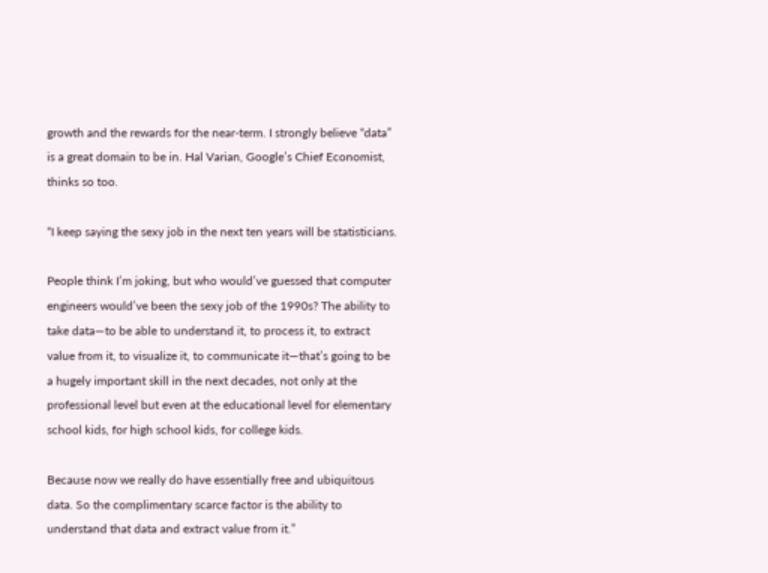growth and the rewards for the near-term. I strongly believe “data” is a great domain to be in. Hal Varian, Google’s Chief Economist, thinks so too.

“I keep saying the sexy job in the next ten years will be statisticians.

People think I’m joking, but who would’ve guessed that computer engineers would’ve been the sexy job of the 1990s? The ability to take data—to be able to understand it, to process it, to extract value from it, to visualize it, to communicate it—that’s going to be a hugely important skill in the next decades, not only at the professional level but even at the educational level for elementary school kids, for high school kids, for college kids.

Because now we really do have essentially free and ubiquitous data. So the complimentary scarce factor is the ability to understand that data and extract value from it.”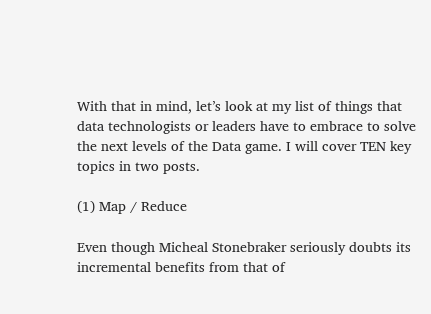With that in mind, let’s look at my list of things that data technologists or leaders have to embrace to solve the next levels of the Data game. I will cover TEN key topics in two posts.

(1) Map / Reduce

Even though Micheal Stonebraker seriously doubts its incremental benefits from that of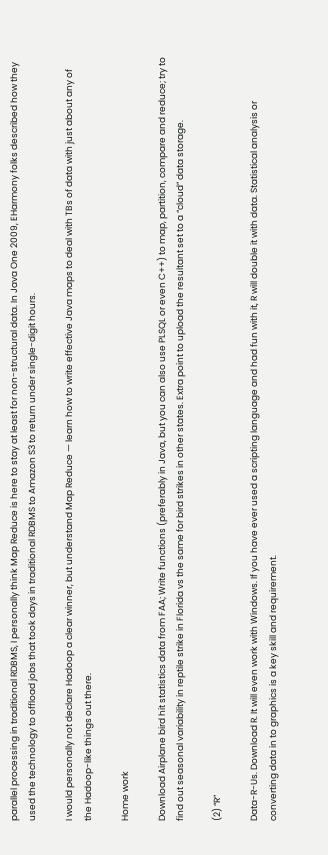parallel processing in traditional RDBMS, I personally think Map Reduce is here to stay at least for non-structural data. In Java One 2009, EHarmony folks described how they used the technology to offload jobs that took days in traditional RDBMS to Amazon S3 to return under single-digit hours.

I would personally not declare Hadoop a clear winner, but understand Map Reduce — learn how to write effective Java maps to deal with TBs of data with just about any of the Hadoop-like things out there.

Home work

Download Airplane bird hit statistics data from FAA; Write functions (preferably in Java, but you can also use PLSQL or even C++) to map, partition, compare and reduce; try to find out seasonal variability in reptile strike in Florida vs the same for bird strikes in other states. Extra point to upload the resultant set to a “cloud” data storage.

(2) “R”

Data-R-Us. Download R. It will even work with Windows. If you have ever used a scripting language and had fun with it, R will double it with data. Statistical analysis or converting data in to graphics is a key skill and requirement.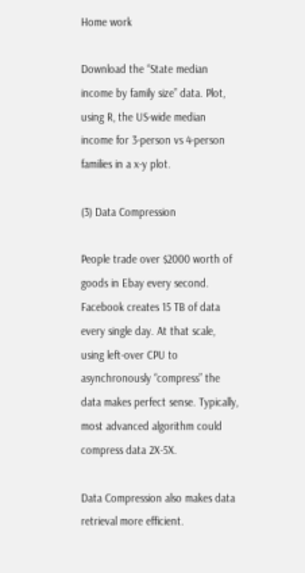Home work

Download the “State median income by family size” data. Plot, using R, the US-wide median income for 3-person vs 4-person families in a x-y plot.

(3) Data Compression

People trade over $2000 worth of goods in Ebay every second. Facebook creates 15 TB of data every single day. At that scale, using left-over CPU to asynchronously “compress” the data makes perfect sense. Typically, most advanced algorithm could compress data 2X-5X.

Data Compression also makes data retrieval more efficient.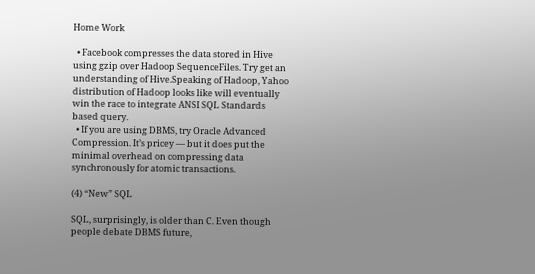Home Work

  • Facebook compresses the data stored in Hive using gzip over Hadoop SequenceFiles. Try get an understanding of Hive.Speaking of Hadoop, Yahoo distribution of Hadoop looks like will eventually win the race to integrate ANSI SQL Standards based query.
  • If you are using DBMS, try Oracle Advanced Compression. It’s pricey — but it does put the minimal overhead on compressing data synchronously for atomic transactions.

(4) “New” SQL

SQL, surprisingly, is older than C. Even though people debate DBMS future,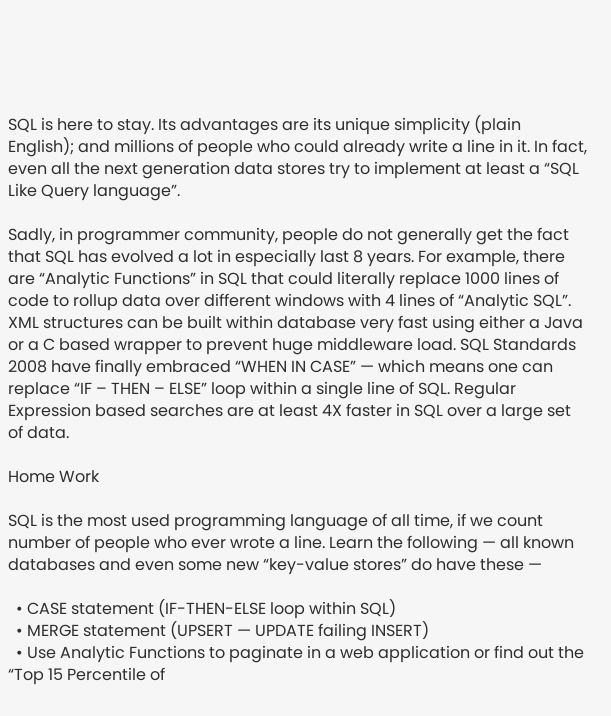SQL is here to stay. Its advantages are its unique simplicity (plain English); and millions of people who could already write a line in it. In fact, even all the next generation data stores try to implement at least a “SQL Like Query language”.

Sadly, in programmer community, people do not generally get the fact that SQL has evolved a lot in especially last 8 years. For example, there are “Analytic Functions” in SQL that could literally replace 1000 lines of code to rollup data over different windows with 4 lines of “Analytic SQL”. XML structures can be built within database very fast using either a Java or a C based wrapper to prevent huge middleware load. SQL Standards 2008 have finally embraced “WHEN IN CASE” — which means one can replace “IF – THEN – ELSE” loop within a single line of SQL. Regular Expression based searches are at least 4X faster in SQL over a large set of data.

Home Work

SQL is the most used programming language of all time, if we count number of people who ever wrote a line. Learn the following — all known databases and even some new “key-value stores” do have these —

  • CASE statement (IF-THEN-ELSE loop within SQL)
  • MERGE statement (UPSERT — UPDATE failing INSERT)
  • Use Analytic Functions to paginate in a web application or find out the “Top 15 Percentile of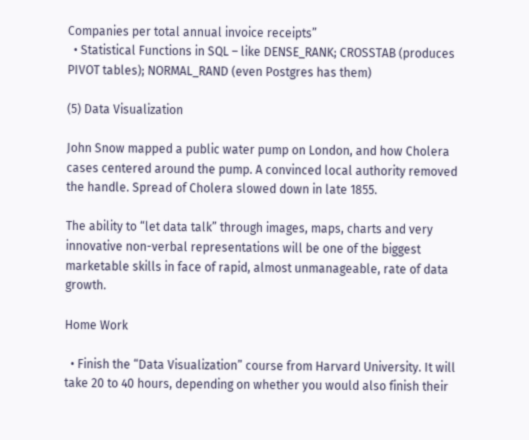Companies per total annual invoice receipts”
  • Statistical Functions in SQL – like DENSE_RANK; CROSSTAB (produces PIVOT tables); NORMAL_RAND (even Postgres has them)

(5) Data Visualization

John Snow mapped a public water pump on London, and how Cholera cases centered around the pump. A convinced local authority removed the handle. Spread of Cholera slowed down in late 1855.

The ability to “let data talk” through images, maps, charts and very innovative non-verbal representations will be one of the biggest marketable skills in face of rapid, almost unmanageable, rate of data growth.

Home Work

  • Finish the “Data Visualization” course from Harvard University. It will take 20 to 40 hours, depending on whether you would also finish their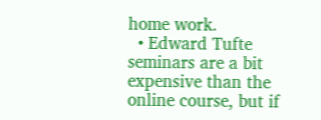home work.
  • Edward Tufte seminars are a bit expensive than the online course, but if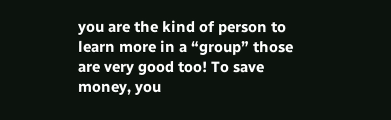you are the kind of person to learn more in a “group” those are very good too! To save money, you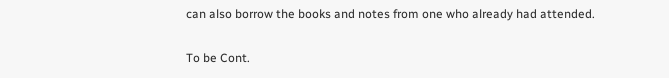can also borrow the books and notes from one who already had attended.

To be Cont.